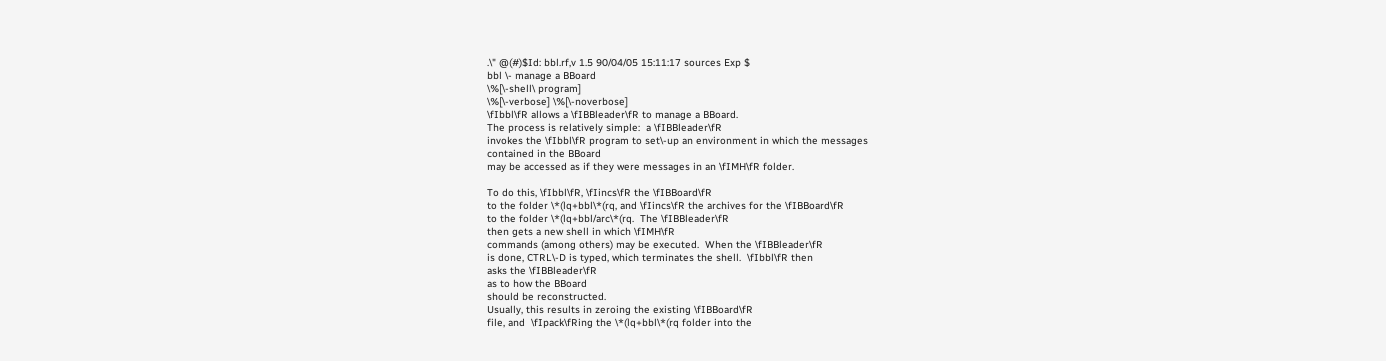.\" @(#)$Id: bbl.rf,v 1.5 90/04/05 15:11:17 sources Exp $
bbl \- manage a BBoard
\%[\-shell\ program]
\%[\-verbose] \%[\-noverbose]
\fIbbl\fR allows a \fIBBleader\fR to manage a BBoard.
The process is relatively simple:  a \fIBBleader\fR
invokes the \fIbbl\fR program to set\-up an environment in which the messages
contained in the BBoard
may be accessed as if they were messages in an \fIMH\fR folder.

To do this, \fIbbl\fR, \fIincs\fR the \fIBBoard\fR
to the folder \*(lq+bbl\*(rq, and \fIincs\fR the archives for the \fIBBoard\fR
to the folder \*(lq+bbl/arc\*(rq.  The \fIBBleader\fR
then gets a new shell in which \fIMH\fR
commands (among others) may be executed.  When the \fIBBleader\fR
is done, CTRL\-D is typed, which terminates the shell.  \fIbbl\fR then
asks the \fIBBleader\fR
as to how the BBoard
should be reconstructed.
Usually, this results in zeroing the existing \fIBBoard\fR
file, and  \fIpack\fRing the \*(lq+bbl\*(rq folder into the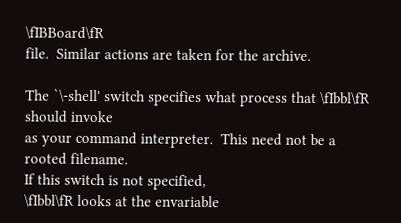\fIBBoard\fR
file.  Similar actions are taken for the archive.

The `\-shell' switch specifies what process that \fIbbl\fR should invoke
as your command interpreter.  This need not be a rooted filename.
If this switch is not specified,
\fIbbl\fR looks at the envariable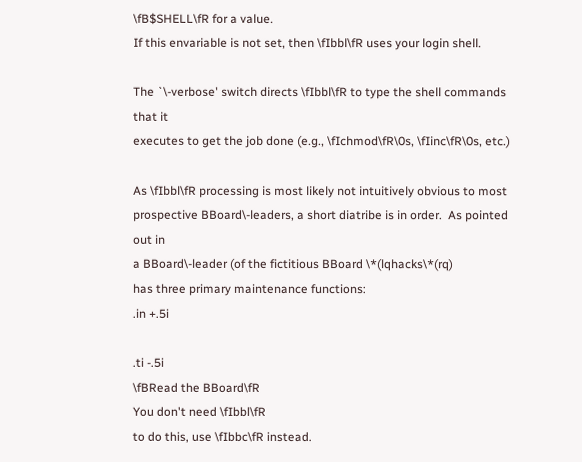\fB$SHELL\fR for a value.
If this envariable is not set, then \fIbbl\fR uses your login shell.

The `\-verbose' switch directs \fIbbl\fR to type the shell commands that it
executes to get the job done (e.g., \fIchmod\fR\0s, \fIinc\fR\0s, etc.)

As \fIbbl\fR processing is most likely not intuitively obvious to most
prospective BBoard\-leaders, a short diatribe is in order.  As pointed out in
a BBoard\-leader (of the fictitious BBoard \*(lqhacks\*(rq)
has three primary maintenance functions:
.in +.5i

.ti -.5i
\fBRead the BBoard\fR
You don't need \fIbbl\fR
to do this, use \fIbbc\fR instead.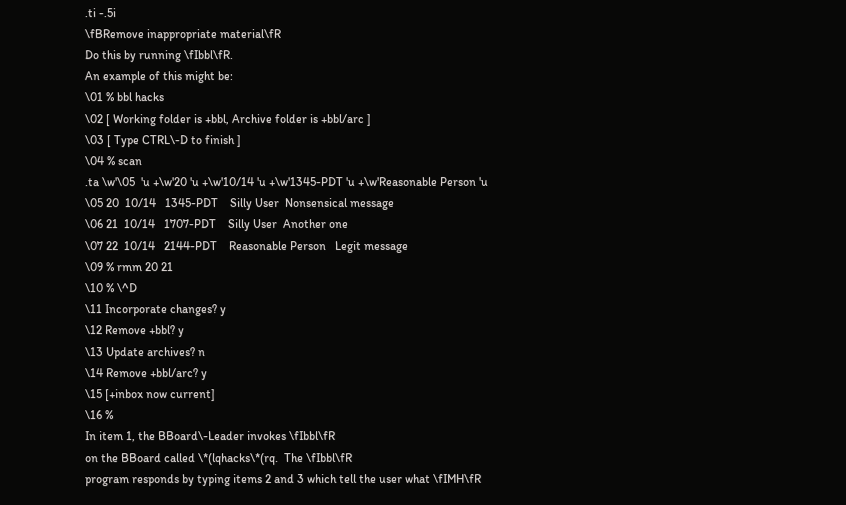.ti -.5i
\fBRemove inappropriate material\fR
Do this by running \fIbbl\fR.
An example of this might be:
\01 % bbl hacks
\02 [ Working folder is +bbl, Archive folder is +bbl/arc ]
\03 [ Type CTRL\-D to finish ]
\04 % scan
.ta \w'\05  'u +\w'20 'u +\w'10/14 'u +\w'1345-PDT 'u +\w'Reasonable Person 'u
\05 20  10/14   1345-PDT    Silly User  Nonsensical message
\06 21  10/14   1707-PDT    Silly User  Another one
\07 22  10/14   2144-PDT    Reasonable Person   Legit message
\09 % rmm 20 21
\10 % \^D
\11 Incorporate changes? y
\12 Remove +bbl? y
\13 Update archives? n
\14 Remove +bbl/arc? y
\15 [+inbox now current]
\16 %
In item 1, the BBoard\-Leader invokes \fIbbl\fR
on the BBoard called \*(lqhacks\*(rq.  The \fIbbl\fR
program responds by typing items 2 and 3 which tell the user what \fIMH\fR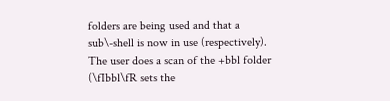folders are being used and that a sub\-shell is now in use (respectively).
The user does a scan of the +bbl folder
(\fIbbl\fR sets the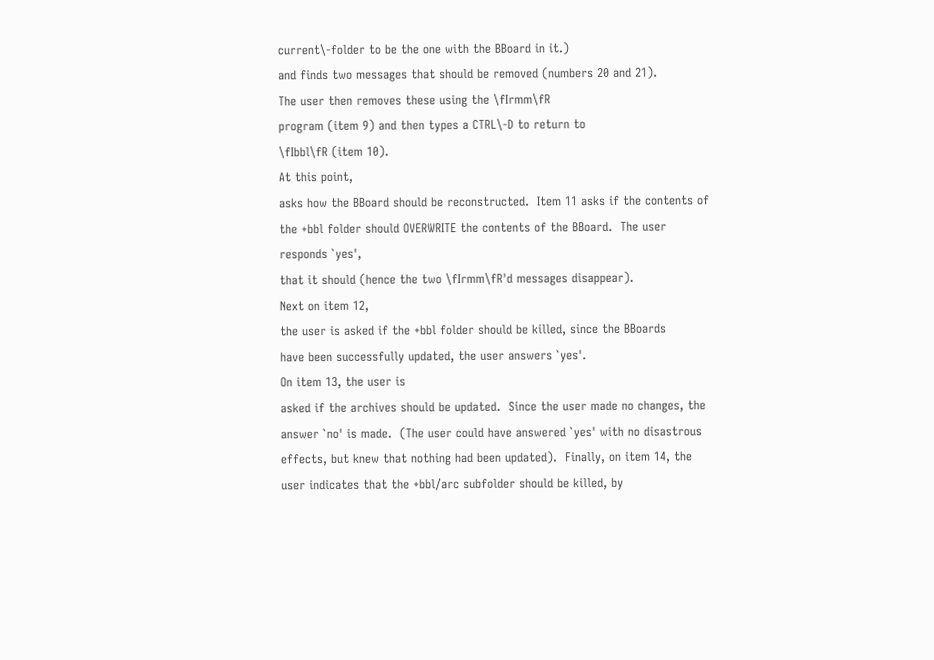current\-folder to be the one with the BBoard in it.)
and finds two messages that should be removed (numbers 20 and 21).
The user then removes these using the \fIrmm\fR
program (item 9) and then types a CTRL\-D to return to
\fIbbl\fR (item 10).
At this point,
asks how the BBoard should be reconstructed.  Item 11 asks if the contents of
the +bbl folder should OVERWRITE the contents of the BBoard.  The user
responds `yes',
that it should (hence the two \fIrmm\fR'd messages disappear).
Next on item 12,
the user is asked if the +bbl folder should be killed, since the BBoards
have been successfully updated, the user answers `yes'.
On item 13, the user is
asked if the archives should be updated.  Since the user made no changes, the
answer `no' is made.  (The user could have answered `yes' with no disastrous
effects, but knew that nothing had been updated).  Finally, on item 14, the
user indicates that the +bbl/arc subfolder should be killed, by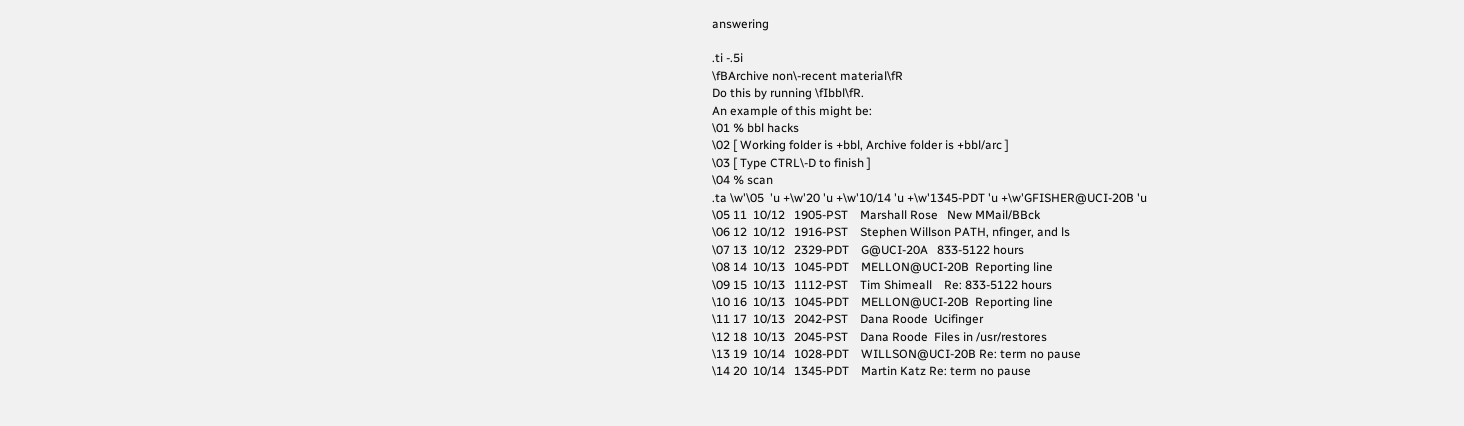answering

.ti -.5i
\fBArchive non\-recent material\fR
Do this by running \fIbbl\fR.
An example of this might be:
\01 % bbl hacks
\02 [ Working folder is +bbl, Archive folder is +bbl/arc ]
\03 [ Type CTRL\-D to finish ]
\04 % scan
.ta \w'\05  'u +\w'20 'u +\w'10/14 'u +\w'1345-PDT 'u +\w'GFISHER@UCI-20B 'u
\05 11  10/12   1905-PST    Marshall Rose   New MMail/BBck
\06 12  10/12   1916-PST    Stephen Willson PATH, nfinger, and ls
\07 13  10/12   2329-PDT    G@UCI-20A   833-5122 hours
\08 14  10/13   1045-PDT    MELLON@UCI-20B  Reporting line
\09 15  10/13   1112-PST    Tim Shimeall    Re: 833-5122 hours
\10 16  10/13   1045-PDT    MELLON@UCI-20B  Reporting line
\11 17  10/13   2042-PST    Dana Roode  Ucifinger
\12 18  10/13   2045-PST    Dana Roode  Files in /usr/restores
\13 19  10/14   1028-PDT    WILLSON@UCI-20B Re: term no pause
\14 20  10/14   1345-PDT    Martin Katz Re: term no pause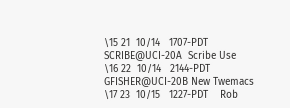\15 21  10/14   1707-PDT    SCRIBE@UCI-20A  Scribe Use
\16 22  10/14   2144-PDT    GFISHER@UCI-20B New Twemacs
\17 23  10/15   1227-PDT    Rob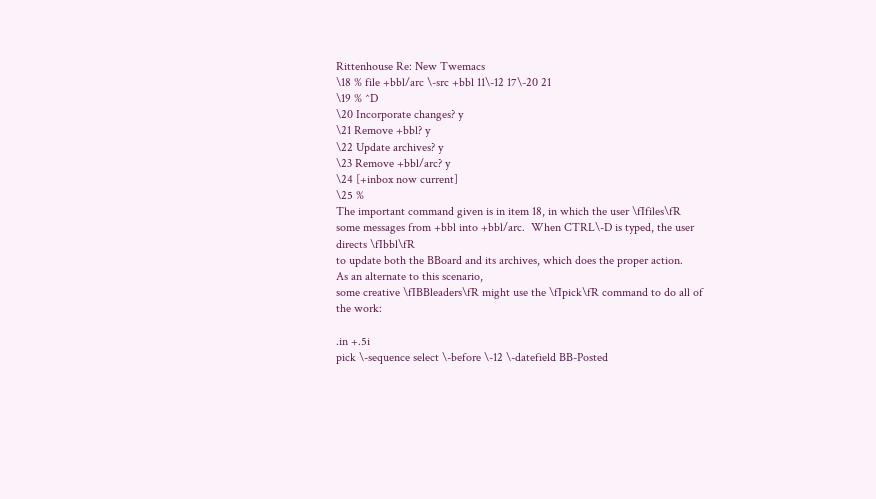Rittenhouse Re: New Twemacs
\18 % file +bbl/arc \-src +bbl 11\-12 17\-20 21
\19 % ^D
\20 Incorporate changes? y
\21 Remove +bbl? y
\22 Update archives? y
\23 Remove +bbl/arc? y
\24 [+inbox now current]
\25 %
The important command given is in item 18, in which the user \fIfiles\fR
some messages from +bbl into +bbl/arc.  When CTRL\-D is typed, the user
directs \fIbbl\fR
to update both the BBoard and its archives, which does the proper action.
As an alternate to this scenario,
some creative \fIBBleaders\fR might use the \fIpick\fR command to do all of
the work:

.in +.5i
pick \-sequence select \-before \-12 \-datefield BB-Posted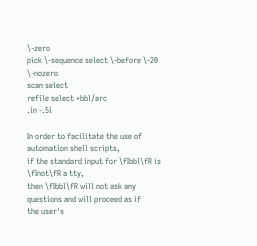\-zero
pick \-sequence select \-before \-20 \-nozero
scan select
refile select +bbl/arc
.in -.5i

In order to facilitate the use of automation shell scripts,
if the standard input for \fIbbl\fR is \fInot\fR a tty,
then \fIbbl\fR will not ask any questions and will proceed as if
the user's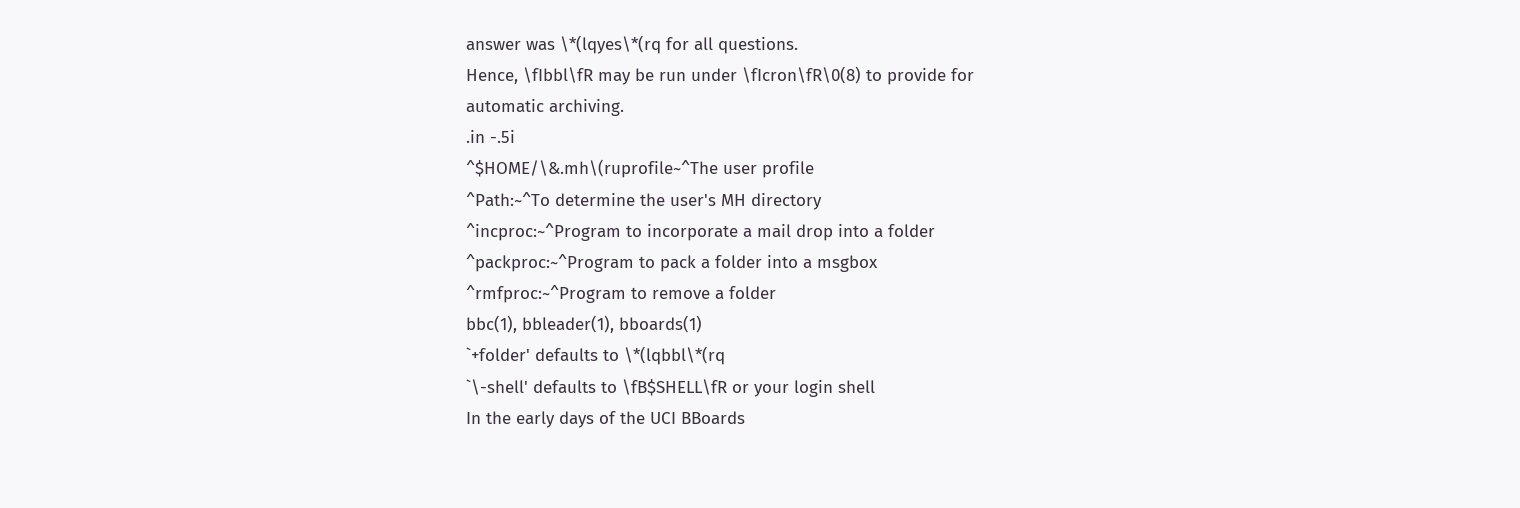answer was \*(lqyes\*(rq for all questions.
Hence, \fIbbl\fR may be run under \fIcron\fR\0(8) to provide for
automatic archiving.
.in -.5i
^$HOME/\&.mh\(ruprofile~^The user profile
^Path:~^To determine the user's MH directory
^incproc:~^Program to incorporate a mail drop into a folder
^packproc:~^Program to pack a folder into a msgbox
^rmfproc:~^Program to remove a folder
bbc(1), bbleader(1), bboards(1)
`+folder' defaults to \*(lqbbl\*(rq
`\-shell' defaults to \fB$SHELL\fR or your login shell
In the early days of the UCI BBoards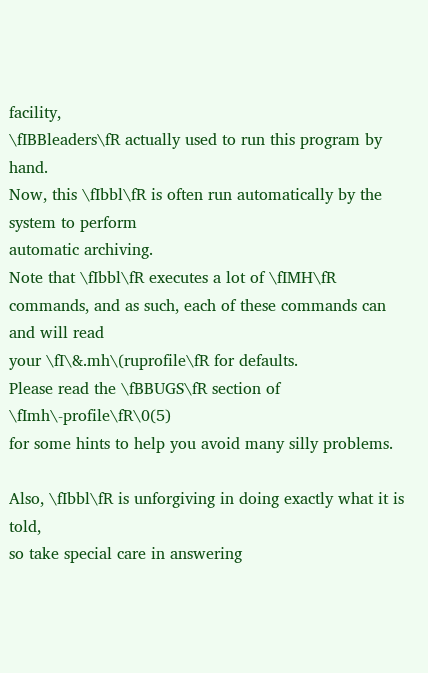facility,
\fIBBleaders\fR actually used to run this program by hand.
Now, this \fIbbl\fR is often run automatically by the system to perform
automatic archiving.
Note that \fIbbl\fR executes a lot of \fIMH\fR
commands, and as such, each of these commands can and will read
your \fI\&.mh\(ruprofile\fR for defaults.
Please read the \fBBUGS\fR section of \fImh\-profile\fR\0(5)
for some hints to help you avoid many silly problems.

Also, \fIbbl\fR is unforgiving in doing exactly what it is told,
so take special care in answering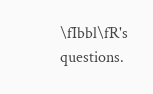\fIbbl\fR's questions.